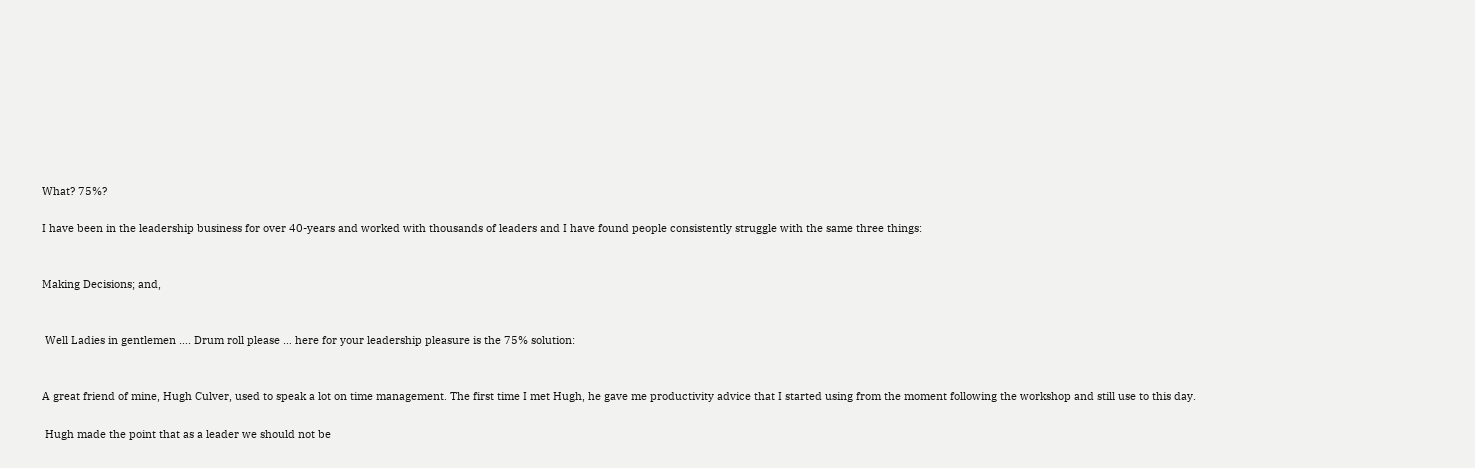What? 75%?

I have been in the leadership business for over 40-years and worked with thousands of leaders and I have found people consistently struggle with the same three things:


Making Decisions; and,


 Well Ladies in gentlemen …. Drum roll please … here for your leadership pleasure is the 75% solution:


A great friend of mine, Hugh Culver, used to speak a lot on time management. The first time I met Hugh, he gave me productivity advice that I started using from the moment following the workshop and still use to this day.

 Hugh made the point that as a leader we should not be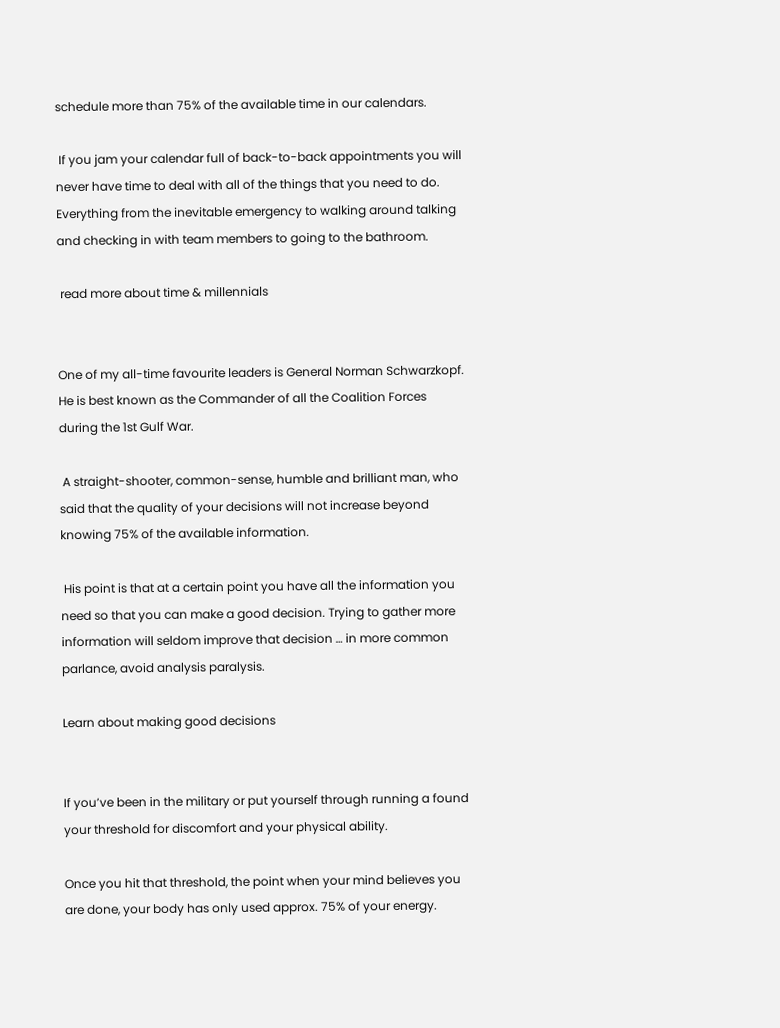schedule more than 75% of the available time in our calendars.

 If you jam your calendar full of back-to-back appointments you will never have time to deal with all of the things that you need to do. Everything from the inevitable emergency to walking around talking and checking in with team members to going to the bathroom.

 read more about time & millennials


One of my all-time favourite leaders is General Norman Schwarzkopf. He is best known as the Commander of all the Coalition Forces during the 1st Gulf War.

 A straight-shooter, common-sense, humble and brilliant man, who said that the quality of your decisions will not increase beyond knowing 75% of the available information.

 His point is that at a certain point you have all the information you need so that you can make a good decision. Trying to gather more information will seldom improve that decision … in more common parlance, avoid analysis paralysis.

Learn about making good decisions


If you’ve been in the military or put yourself through running a found your threshold for discomfort and your physical ability.

Once you hit that threshold, the point when your mind believes you are done, your body has only used approx. 75% of your energy.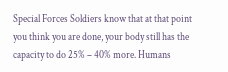Special Forces Soldiers know that at that point you think you are done, your body still has the capacity to do 25% – 40% more. Humans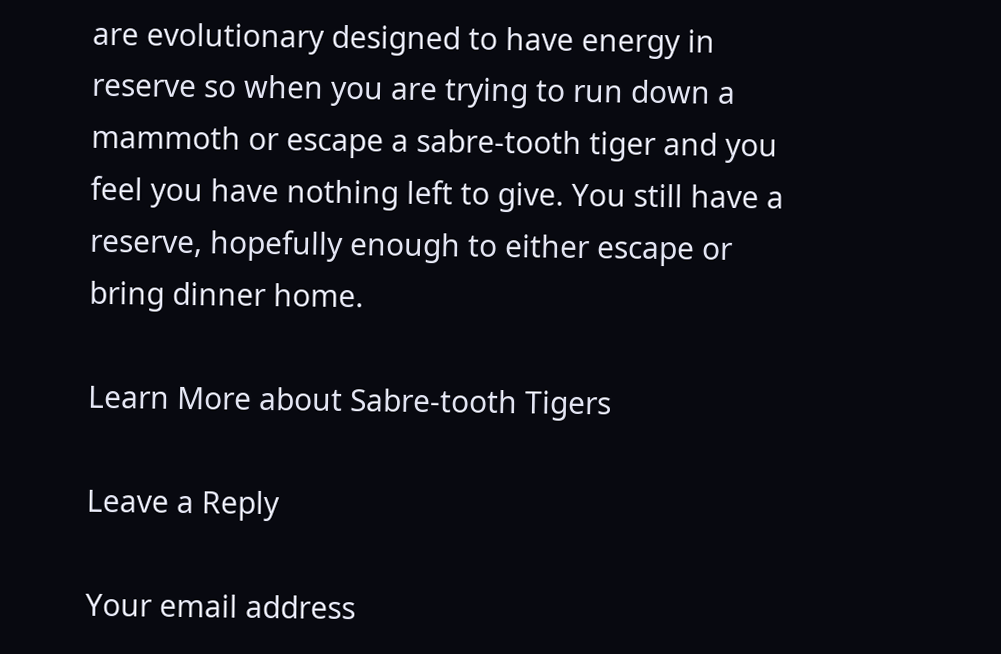are evolutionary designed to have energy in reserve so when you are trying to run down a mammoth or escape a sabre-tooth tiger and you feel you have nothing left to give. You still have a reserve, hopefully enough to either escape or bring dinner home.

Learn More about Sabre-tooth Tigers

Leave a Reply

Your email address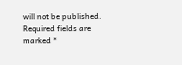will not be published. Required fields are marked *